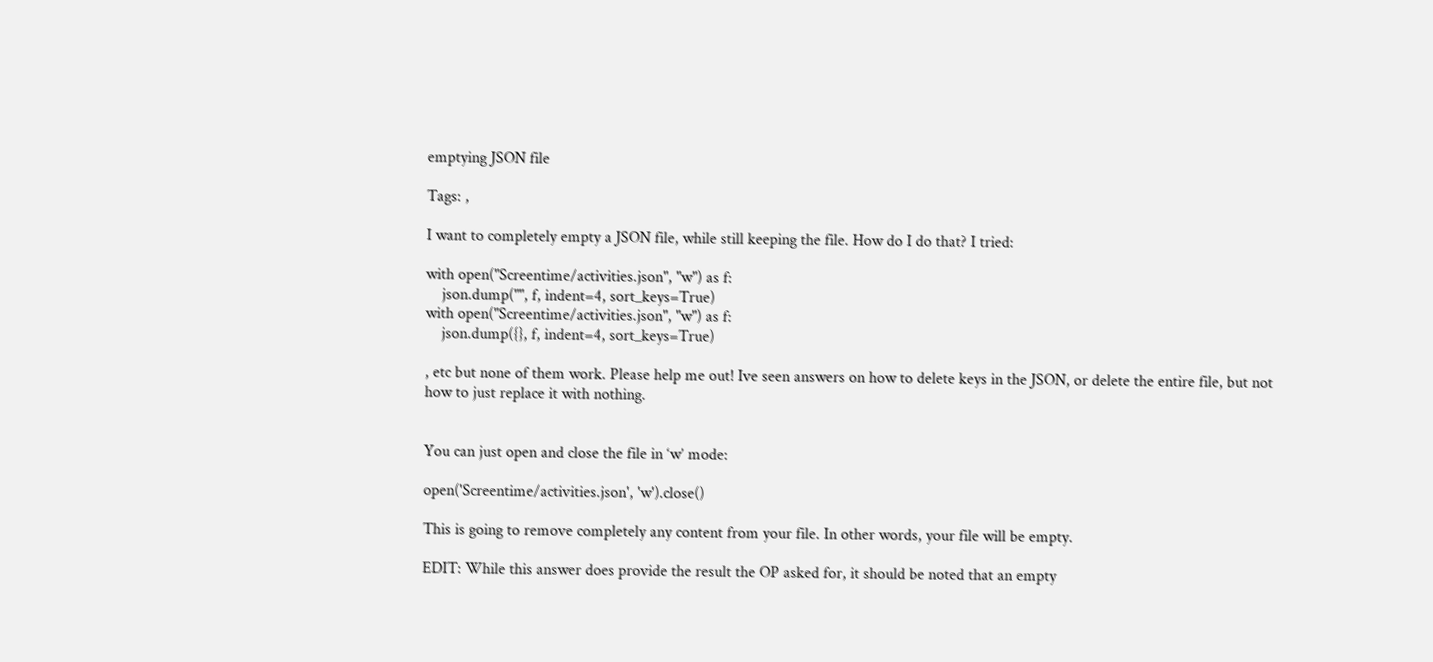emptying JSON file

Tags: ,

I want to completely empty a JSON file, while still keeping the file. How do I do that? I tried:

with open("Screentime/activities.json", "w") as f:
    json.dump("", f, indent=4, sort_keys=True)
with open("Screentime/activities.json", "w") as f:
    json.dump({}, f, indent=4, sort_keys=True)

, etc but none of them work. Please help me out! Ive seen answers on how to delete keys in the JSON, or delete the entire file, but not how to just replace it with nothing.


You can just open and close the file in ‘w’ mode:

open('Screentime/activities.json', 'w').close()

This is going to remove completely any content from your file. In other words, your file will be empty.

EDIT: While this answer does provide the result the OP asked for, it should be noted that an empty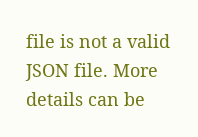file is not a valid JSON file. More details can be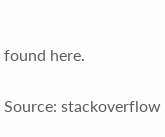found here.

Source: stackoverflow